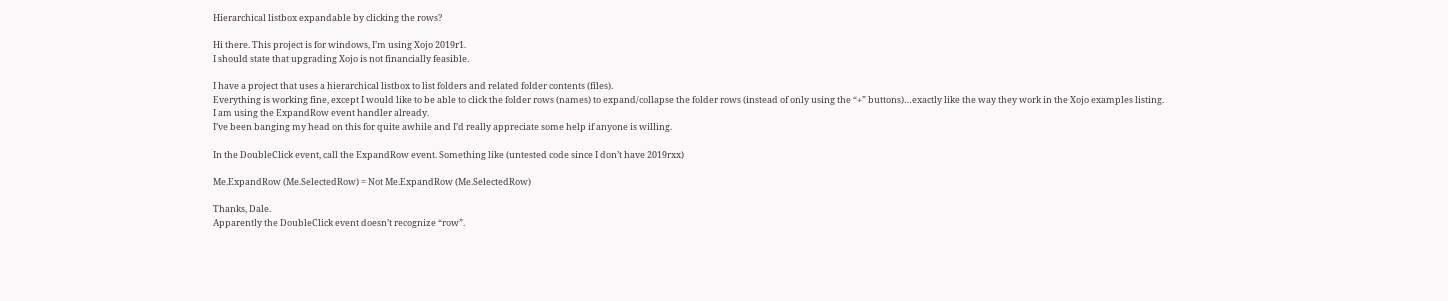Hierarchical listbox expandable by clicking the rows?

Hi there. This project is for windows, I’m using Xojo 2019r1.
I should state that upgrading Xojo is not financially feasible.

I have a project that uses a hierarchical listbox to list folders and related folder contents (files).
Everything is working fine, except I would like to be able to click the folder rows (names) to expand/collapse the folder rows (instead of only using the “+” buttons)…exactly like the way they work in the Xojo examples listing.
I am using the ExpandRow event handler already.
I’ve been banging my head on this for quite awhile and I’d really appreciate some help if anyone is willing.

In the DoubleClick event, call the ExpandRow event. Something like (untested code since I don’t have 2019rxx)

Me.ExpandRow (Me.SelectedRow) = Not Me.ExpandRow (Me.SelectedRow)

Thanks, Dale.
Apparently the DoubleClick event doesn’t recognize “row”.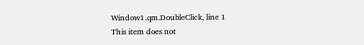Window1.qm.DoubleClick, line 1
This item does not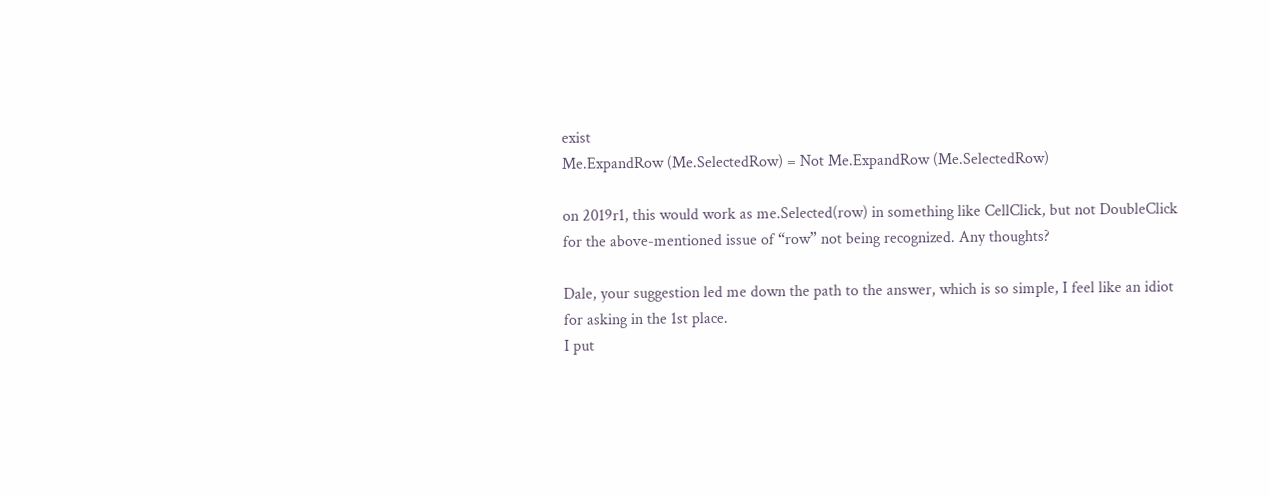exist
Me.ExpandRow (Me.SelectedRow) = Not Me.ExpandRow (Me.SelectedRow)

on 2019r1, this would work as me.Selected(row) in something like CellClick, but not DoubleClick for the above-mentioned issue of “row” not being recognized. Any thoughts?

Dale, your suggestion led me down the path to the answer, which is so simple, I feel like an idiot for asking in the 1st place.
I put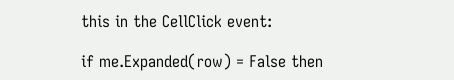this in the CellClick event:

if me.Expanded(row) = False then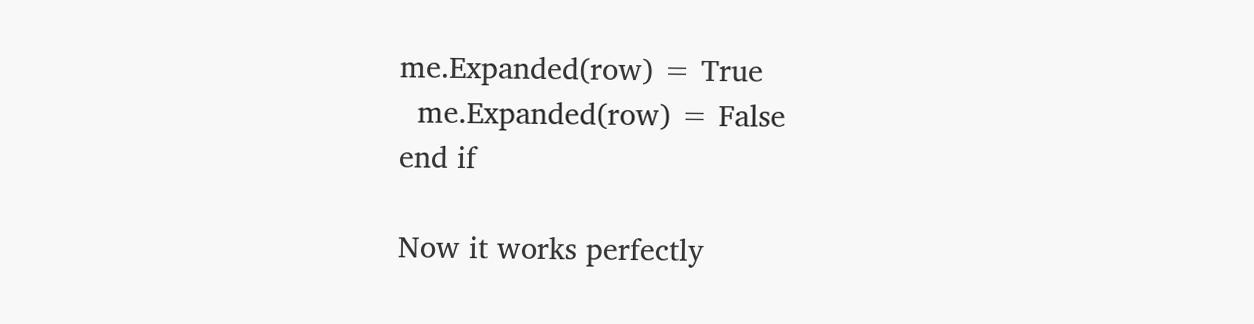me.Expanded(row) = True
  me.Expanded(row) = False
end if

Now it works perfectly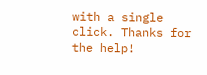with a single click. Thanks for the help!